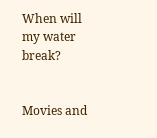When will my water break?


Movies and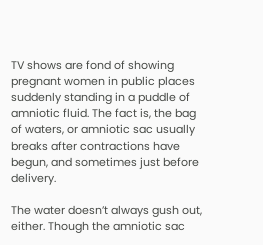TV shows are fond of showing pregnant women in public places suddenly standing in a puddle of amniotic fluid. The fact is, the bag of waters, or amniotic sac usually breaks after contractions have begun, and sometimes just before delivery.

The water doesn’t always gush out, either. Though the amniotic sac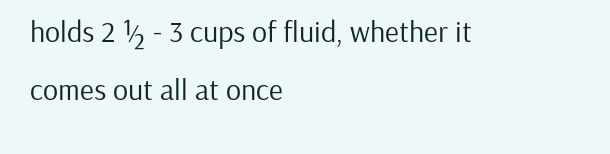holds 2 ½ - 3 cups of fluid, whether it comes out all at once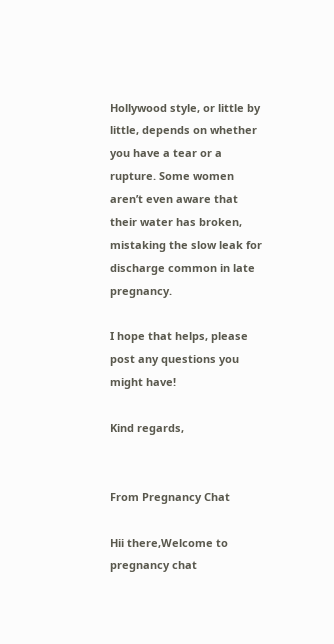Hollywood style, or little by little, depends on whether you have a tear or a rupture. Some women aren’t even aware that their water has broken, mistaking the slow leak for discharge common in late pregnancy.

I hope that helps, please post any questions you might have!

Kind regards,


From Pregnancy Chat

Hii there,Welcome to pregnancy chat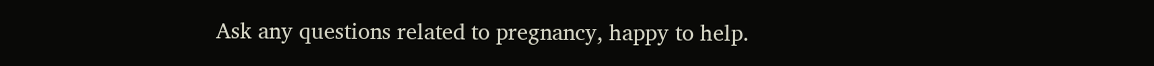Ask any questions related to pregnancy, happy to help.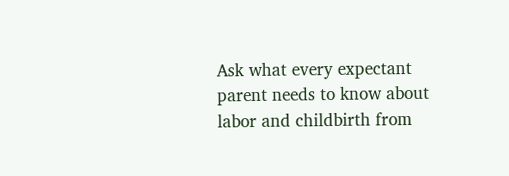Ask what every expectant parent needs to know about labor and childbirth from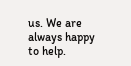us. We are always happy to help.